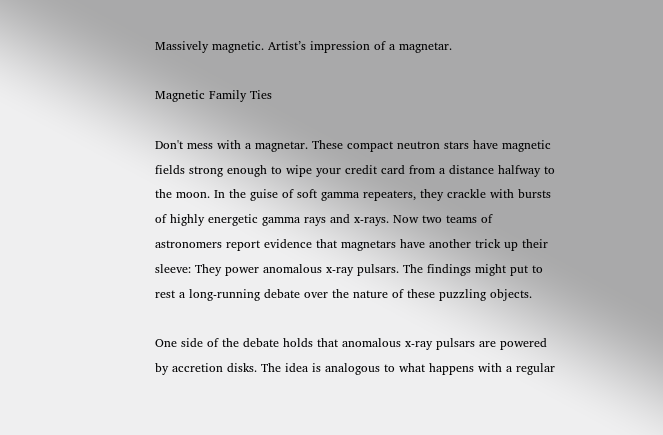Massively magnetic. Artist’s impression of a magnetar.

Magnetic Family Ties

Don't mess with a magnetar. These compact neutron stars have magnetic fields strong enough to wipe your credit card from a distance halfway to the moon. In the guise of soft gamma repeaters, they crackle with bursts of highly energetic gamma rays and x-rays. Now two teams of astronomers report evidence that magnetars have another trick up their sleeve: They power anomalous x-ray pulsars. The findings might put to rest a long-running debate over the nature of these puzzling objects.

One side of the debate holds that anomalous x-ray pulsars are powered by accretion disks. The idea is analogous to what happens with a regular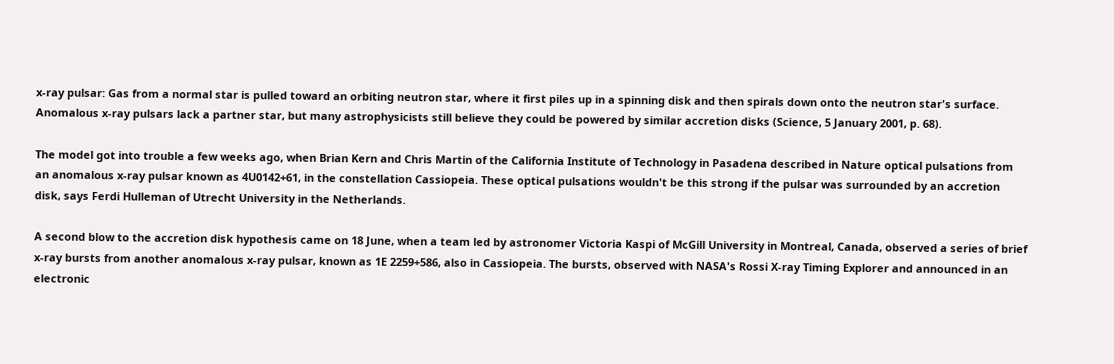x-ray pulsar: Gas from a normal star is pulled toward an orbiting neutron star, where it first piles up in a spinning disk and then spirals down onto the neutron star's surface. Anomalous x-ray pulsars lack a partner star, but many astrophysicists still believe they could be powered by similar accretion disks (Science, 5 January 2001, p. 68).

The model got into trouble a few weeks ago, when Brian Kern and Chris Martin of the California Institute of Technology in Pasadena described in Nature optical pulsations from an anomalous x-ray pulsar known as 4U0142+61, in the constellation Cassiopeia. These optical pulsations wouldn't be this strong if the pulsar was surrounded by an accretion disk, says Ferdi Hulleman of Utrecht University in the Netherlands.

A second blow to the accretion disk hypothesis came on 18 June, when a team led by astronomer Victoria Kaspi of McGill University in Montreal, Canada, observed a series of brief x-ray bursts from another anomalous x-ray pulsar, known as 1E 2259+586, also in Cassiopeia. The bursts, observed with NASA's Rossi X-ray Timing Explorer and announced in an electronic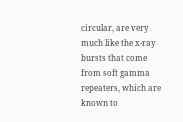circular, are very much like the x-ray bursts that come from soft gamma repeaters, which are known to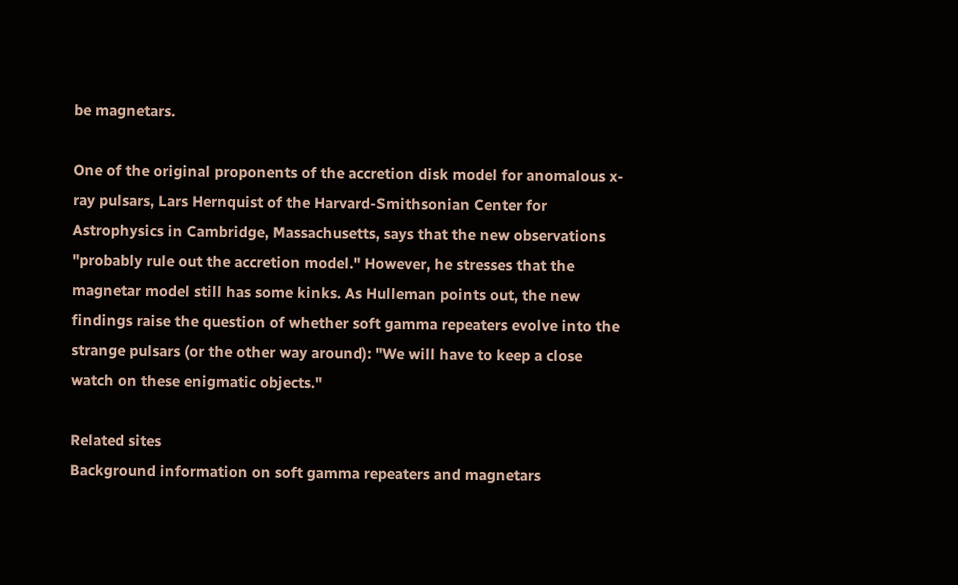be magnetars.

One of the original proponents of the accretion disk model for anomalous x-ray pulsars, Lars Hernquist of the Harvard-Smithsonian Center for Astrophysics in Cambridge, Massachusetts, says that the new observations "probably rule out the accretion model." However, he stresses that the magnetar model still has some kinks. As Hulleman points out, the new findings raise the question of whether soft gamma repeaters evolve into the strange pulsars (or the other way around): "We will have to keep a close watch on these enigmatic objects."

Related sites
Background information on soft gamma repeaters and magnetars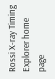Rossi X-ray Timing Explorer home page